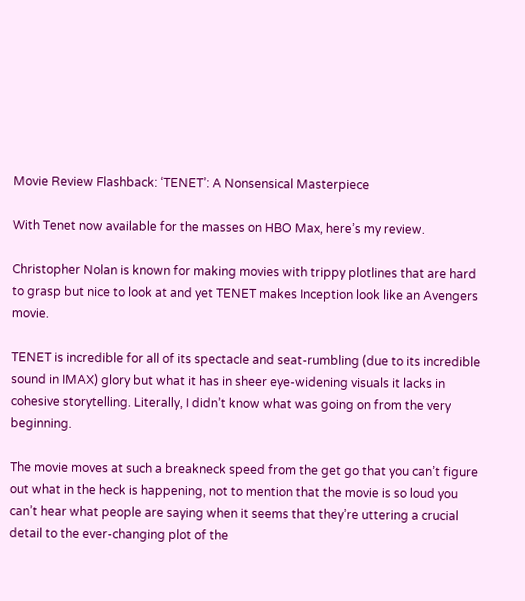Movie Review Flashback: ‘TENET’: A Nonsensical Masterpiece

With Tenet now available for the masses on HBO Max, here’s my review.

Christopher Nolan is known for making movies with trippy plotlines that are hard to grasp but nice to look at and yet TENET makes Inception look like an Avengers movie.

TENET is incredible for all of its spectacle and seat-rumbling (due to its incredible sound in IMAX) glory but what it has in sheer eye-widening visuals it lacks in cohesive storytelling. Literally, I didn’t know what was going on from the very beginning.

The movie moves at such a breakneck speed from the get go that you can’t figure out what in the heck is happening, not to mention that the movie is so loud you can’t hear what people are saying when it seems that they’re uttering a crucial detail to the ever-changing plot of the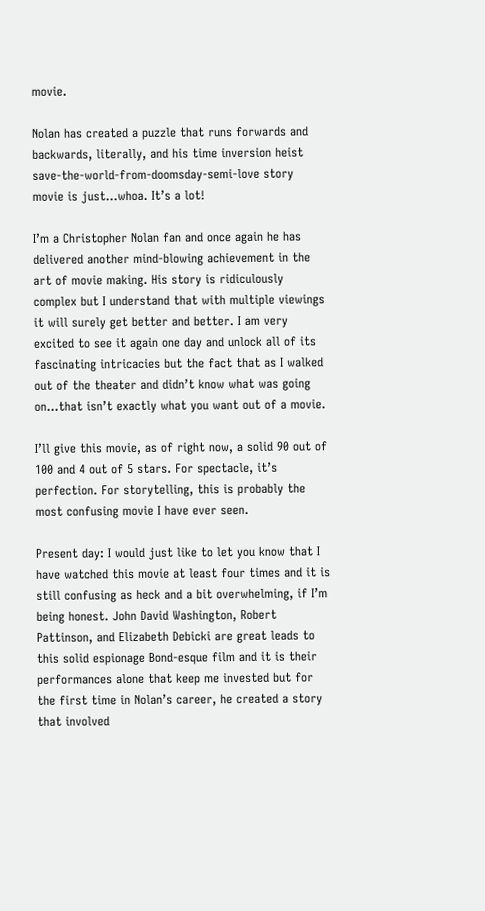movie.

Nolan has created a puzzle that runs forwards and backwards, literally, and his time inversion heist save-the-world-from-doomsday-semi-love story movie is just…whoa. It’s a lot!

I’m a Christopher Nolan fan and once again he has delivered another mind-blowing achievement in the art of movie making. His story is ridiculously complex but I understand that with multiple viewings it will surely get better and better. I am very excited to see it again one day and unlock all of its fascinating intricacies but the fact that as I walked out of the theater and didn’t know what was going on…that isn’t exactly what you want out of a movie.

I’ll give this movie, as of right now, a solid 90 out of 100 and 4 out of 5 stars. For spectacle, it’s perfection. For storytelling, this is probably the most confusing movie I have ever seen.

Present day: I would just like to let you know that I have watched this movie at least four times and it is still confusing as heck and a bit overwhelming, if I’m being honest. John David Washington, Robert Pattinson, and Elizabeth Debicki are great leads to this solid espionage Bond-esque film and it is their performances alone that keep me invested but for the first time in Nolan’s career, he created a story that involved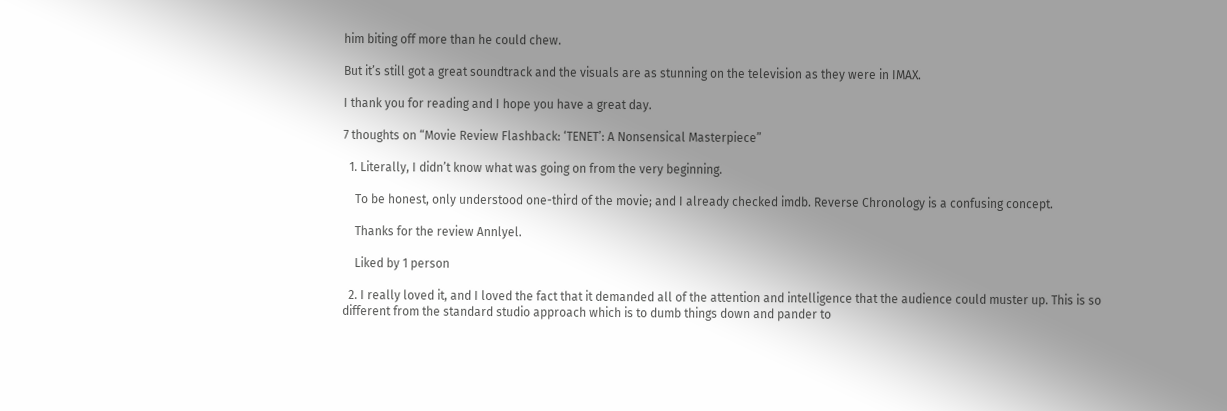him biting off more than he could chew.

But it’s still got a great soundtrack and the visuals are as stunning on the television as they were in IMAX.

I thank you for reading and I hope you have a great day.

7 thoughts on “Movie Review Flashback: ‘TENET’: A Nonsensical Masterpiece”

  1. Literally, I didn’t know what was going on from the very beginning.

    To be honest, only understood one-third of the movie; and I already checked imdb. Reverse Chronology is a confusing concept.

    Thanks for the review Annlyel.

    Liked by 1 person

  2. I really loved it, and I loved the fact that it demanded all of the attention and intelligence that the audience could muster up. This is so different from the standard studio approach which is to dumb things down and pander to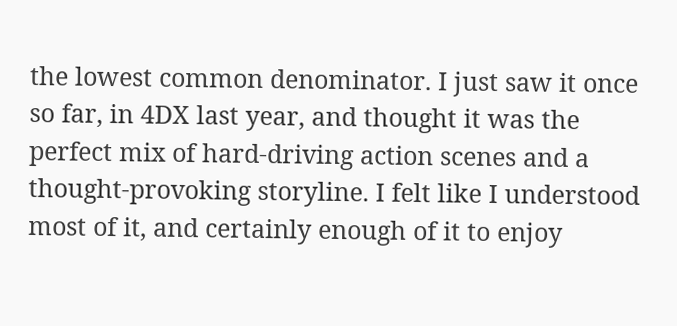the lowest common denominator. I just saw it once so far, in 4DX last year, and thought it was the perfect mix of hard-driving action scenes and a thought-provoking storyline. I felt like I understood most of it, and certainly enough of it to enjoy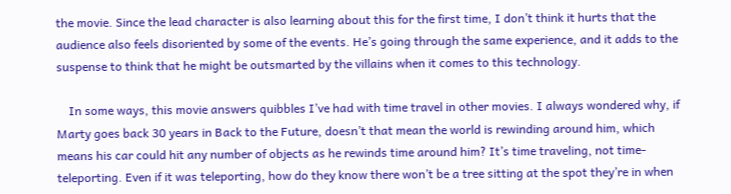the movie. Since the lead character is also learning about this for the first time, I don’t think it hurts that the audience also feels disoriented by some of the events. He’s going through the same experience, and it adds to the suspense to think that he might be outsmarted by the villains when it comes to this technology.

    In some ways, this movie answers quibbles I’ve had with time travel in other movies. I always wondered why, if Marty goes back 30 years in Back to the Future, doesn’t that mean the world is rewinding around him, which means his car could hit any number of objects as he rewinds time around him? It’s time traveling, not time-teleporting. Even if it was teleporting, how do they know there won’t be a tree sitting at the spot they’re in when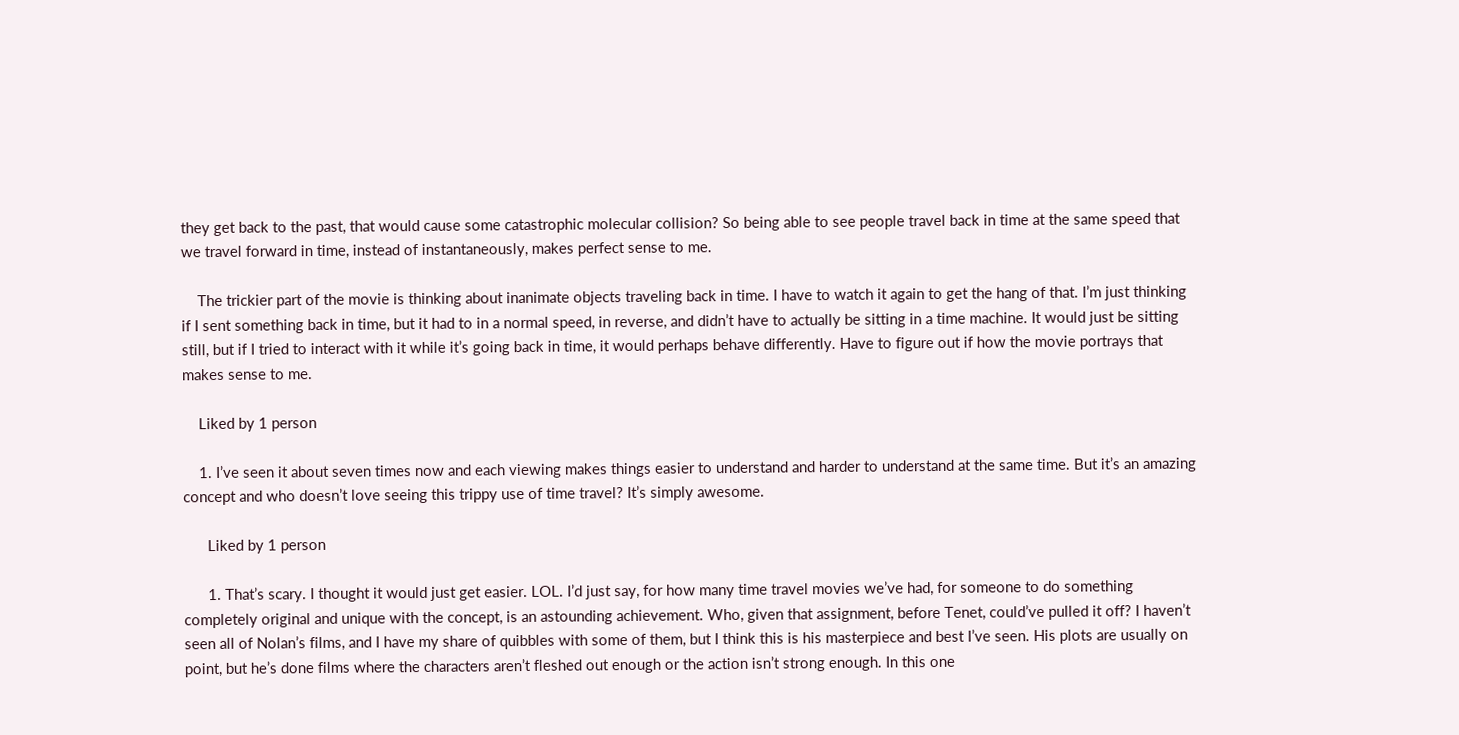they get back to the past, that would cause some catastrophic molecular collision? So being able to see people travel back in time at the same speed that we travel forward in time, instead of instantaneously, makes perfect sense to me.

    The trickier part of the movie is thinking about inanimate objects traveling back in time. I have to watch it again to get the hang of that. I’m just thinking if I sent something back in time, but it had to in a normal speed, in reverse, and didn’t have to actually be sitting in a time machine. It would just be sitting still, but if I tried to interact with it while it’s going back in time, it would perhaps behave differently. Have to figure out if how the movie portrays that makes sense to me.

    Liked by 1 person

    1. I’ve seen it about seven times now and each viewing makes things easier to understand and harder to understand at the same time. But it’s an amazing concept and who doesn’t love seeing this trippy use of time travel? It’s simply awesome.

      Liked by 1 person

      1. That’s scary. I thought it would just get easier. LOL. I’d just say, for how many time travel movies we’ve had, for someone to do something completely original and unique with the concept, is an astounding achievement. Who, given that assignment, before Tenet, could’ve pulled it off? I haven’t seen all of Nolan’s films, and I have my share of quibbles with some of them, but I think this is his masterpiece and best I’ve seen. His plots are usually on point, but he’s done films where the characters aren’t fleshed out enough or the action isn’t strong enough. In this one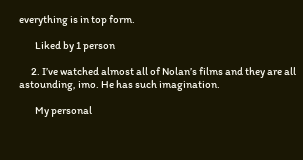everything is in top form.

        Liked by 1 person

      2. I’ve watched almost all of Nolan’s films and they are all astounding, imo. He has such imagination.

        My personal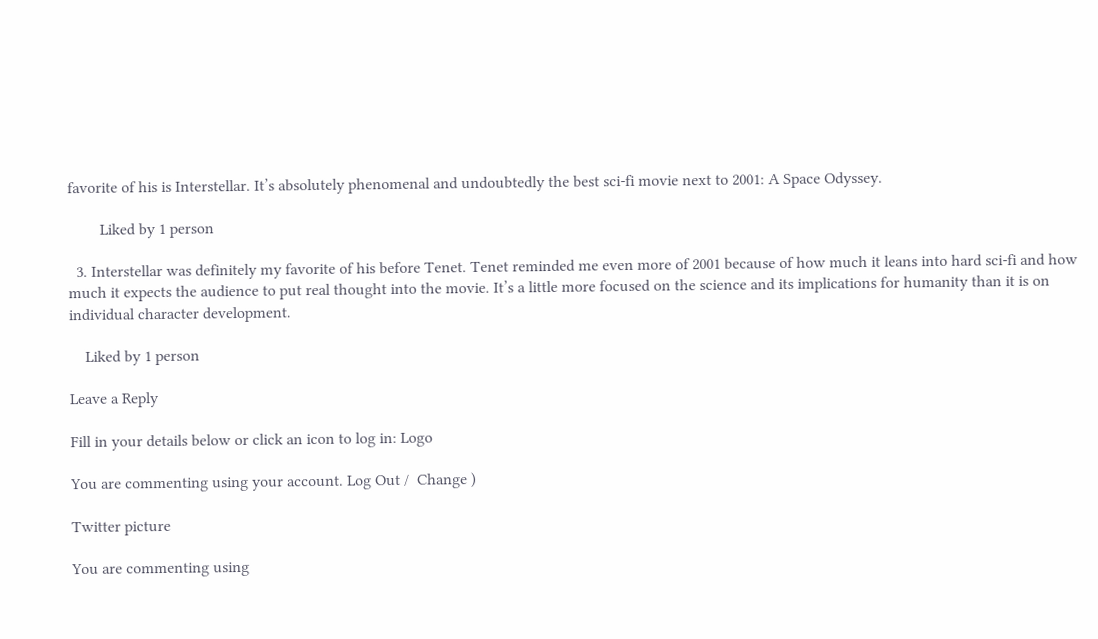favorite of his is Interstellar. It’s absolutely phenomenal and undoubtedly the best sci-fi movie next to 2001: A Space Odyssey.

        Liked by 1 person

  3. Interstellar was definitely my favorite of his before Tenet. Tenet reminded me even more of 2001 because of how much it leans into hard sci-fi and how much it expects the audience to put real thought into the movie. It’s a little more focused on the science and its implications for humanity than it is on individual character development.

    Liked by 1 person

Leave a Reply

Fill in your details below or click an icon to log in: Logo

You are commenting using your account. Log Out /  Change )

Twitter picture

You are commenting using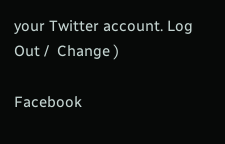your Twitter account. Log Out /  Change )

Facebook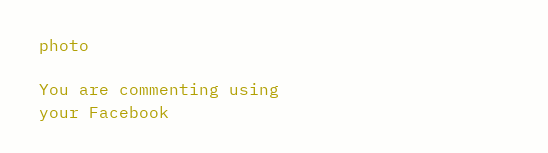photo

You are commenting using your Facebook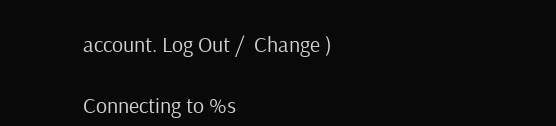account. Log Out /  Change )

Connecting to %s